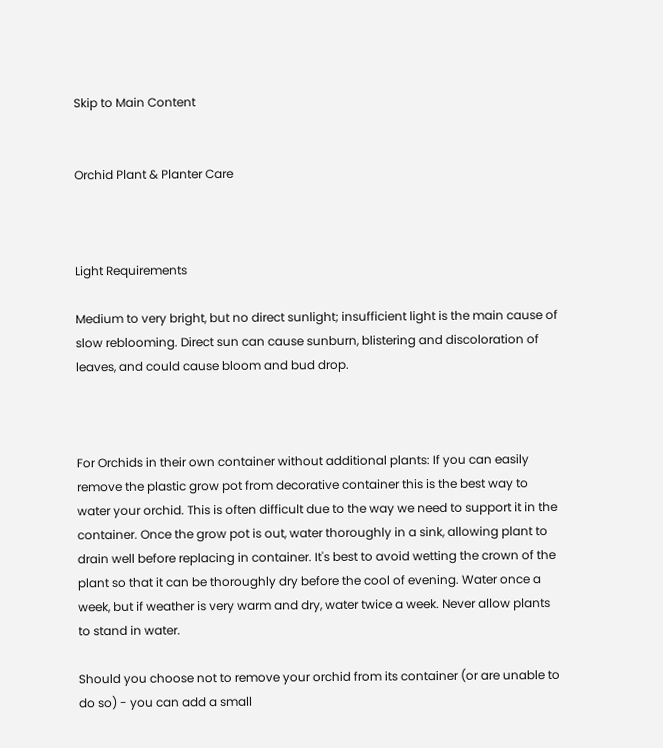Skip to Main Content


Orchid Plant & Planter Care



Light Requirements

Medium to very bright, but no direct sunlight; insufficient light is the main cause of slow reblooming. Direct sun can cause sunburn, blistering and discoloration of leaves, and could cause bloom and bud drop.



For Orchids in their own container without additional plants: If you can easily remove the plastic grow pot from decorative container this is the best way to water your orchid. This is often difficult due to the way we need to support it in the container. Once the grow pot is out, water thoroughly in a sink, allowing plant to drain well before replacing in container. It's best to avoid wetting the crown of the plant so that it can be thoroughly dry before the cool of evening. Water once a week, but if weather is very warm and dry, water twice a week. Never allow plants to stand in water.

Should you choose not to remove your orchid from its container (or are unable to do so) - you can add a small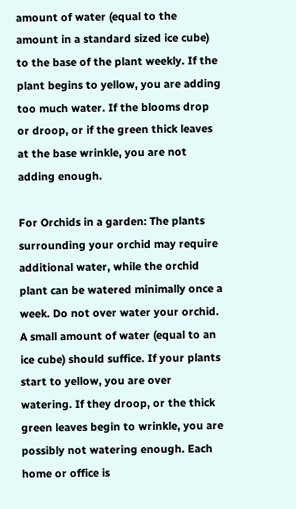amount of water (equal to the amount in a standard sized ice cube) to the base of the plant weekly. If the plant begins to yellow, you are adding too much water. If the blooms drop or droop, or if the green thick leaves at the base wrinkle, you are not adding enough.

For Orchids in a garden: The plants surrounding your orchid may require additional water, while the orchid plant can be watered minimally once a week. Do not over water your orchid. A small amount of water (equal to an ice cube) should suffice. If your plants start to yellow, you are over watering. If they droop, or the thick green leaves begin to wrinkle, you are possibly not watering enough. Each home or office is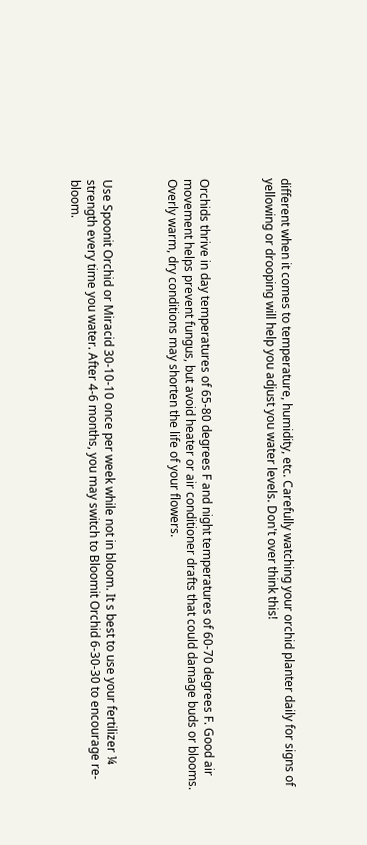different when it comes to temperature, humidity, etc. Carefully watching your orchid planter daily for signs of yellowing or drooping will help you adjust you water levels. Don't over think this!



Orchids thrive in day temperatures of 65-80 degrees F and night temperatures of 60-70 degrees F. Good air movement helps prevent fungus, but avoid heater or air conditioner drafts that could damage buds or blooms. Overly warm, dry conditions may shorten the life of your flowers.



Use Spoonit Orchid or Miracid 30-10-10 once per week while not in bloom. It s best to use your fertilizer ¼ strength every time you water. After 4-6 months, you may switch to Bloomit Orchid 6-30-30 to encourage re-bloom.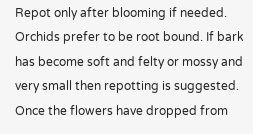Repot only after blooming if needed. Orchids prefer to be root bound. If bark has become soft and felty or mossy and very small then repotting is suggested. Once the flowers have dropped from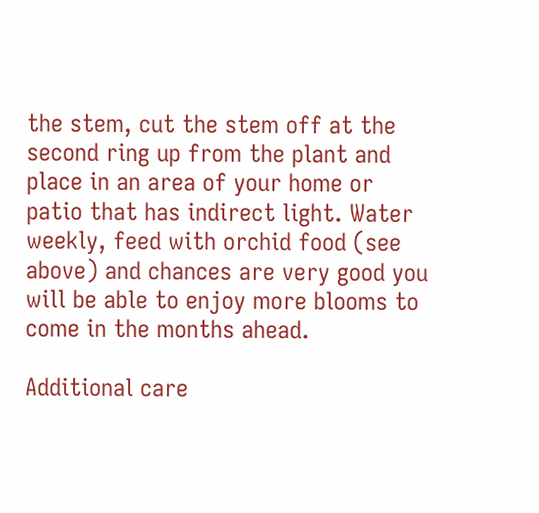the stem, cut the stem off at the second ring up from the plant and place in an area of your home or patio that has indirect light. Water weekly, feed with orchid food (see above) and chances are very good you will be able to enjoy more blooms to come in the months ahead.

Additional care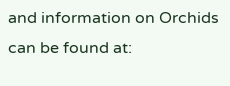and information on Orchids can be found at: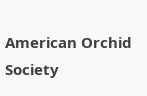American Orchid Society